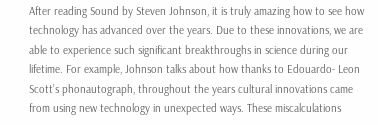After reading Sound by Steven Johnson, it is truly amazing how to see how technology has advanced over the years. Due to these innovations, we are able to experience such significant breakthroughs in science during our lifetime. For example, Johnson talks about how thanks to Edouardo- Leon Scott’s phonautograph, throughout the years cultural innovations came from using new technology in unexpected ways. These miscalculations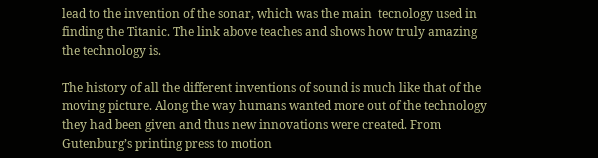lead to the invention of the sonar, which was the main  tecnology used in finding the Titanic. The link above teaches and shows how truly amazing the technology is.

The history of all the different inventions of sound is much like that of the moving picture. Along the way humans wanted more out of the technology they had been given and thus new innovations were created. From Gutenburg’s printing press to motion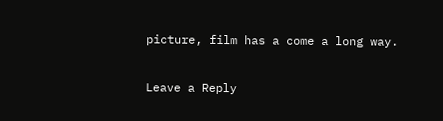picture, film has a come a long way.

Leave a Reply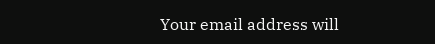Your email address will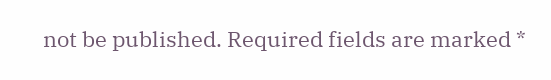not be published. Required fields are marked *